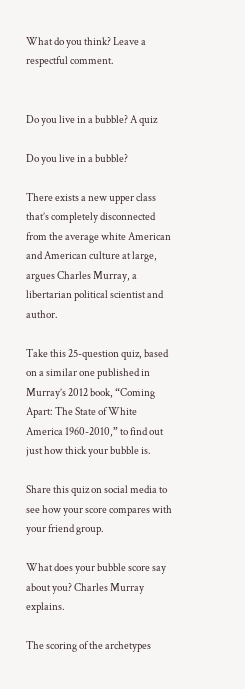What do you think? Leave a respectful comment.


Do you live in a bubble? A quiz

Do you live in a bubble?

There exists a new upper class that’s completely disconnected from the average white American and American culture at large, argues Charles Murray, a libertarian political scientist and author.

Take this 25-question quiz, based on a similar one published in Murray’s 2012 book, “Coming Apart: The State of White America 1960-2010,” to find out just how thick your bubble is.

Share this quiz on social media to see how your score compares with your friend group.

What does your bubble score say about you? Charles Murray explains.

The scoring of the archetypes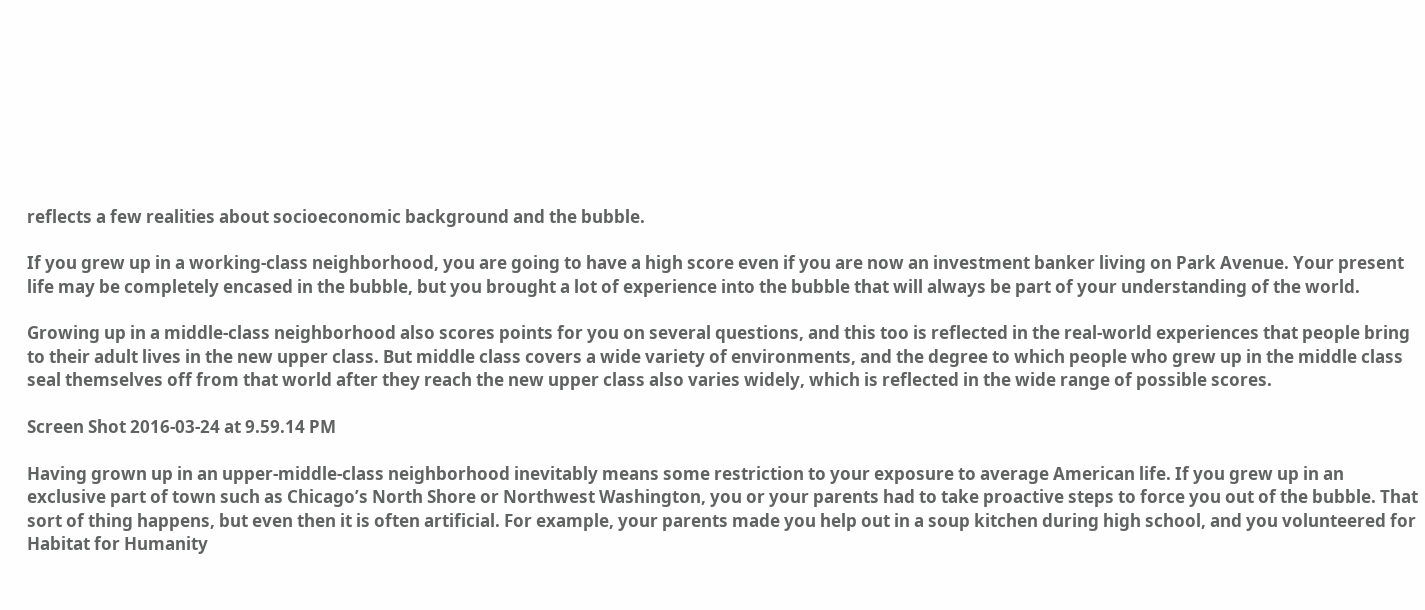reflects a few realities about socioeconomic background and the bubble.

If you grew up in a working-class neighborhood, you are going to have a high score even if you are now an investment banker living on Park Avenue. Your present life may be completely encased in the bubble, but you brought a lot of experience into the bubble that will always be part of your understanding of the world.

Growing up in a middle-class neighborhood also scores points for you on several questions, and this too is reflected in the real-world experiences that people bring to their adult lives in the new upper class. But middle class covers a wide variety of environments, and the degree to which people who grew up in the middle class seal themselves off from that world after they reach the new upper class also varies widely, which is reflected in the wide range of possible scores.

Screen Shot 2016-03-24 at 9.59.14 PM

Having grown up in an upper-middle-class neighborhood inevitably means some restriction to your exposure to average American life. If you grew up in an exclusive part of town such as Chicago’s North Shore or Northwest Washington, you or your parents had to take proactive steps to force you out of the bubble. That sort of thing happens, but even then it is often artificial. For example, your parents made you help out in a soup kitchen during high school, and you volunteered for Habitat for Humanity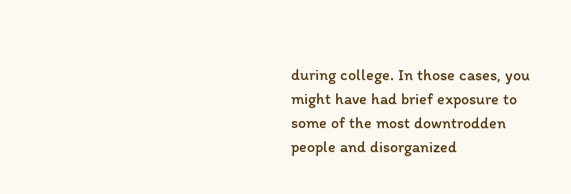during college. In those cases, you might have had brief exposure to some of the most downtrodden people and disorganized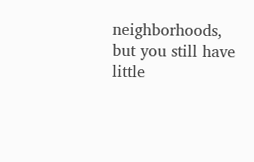neighborhoods, but you still have little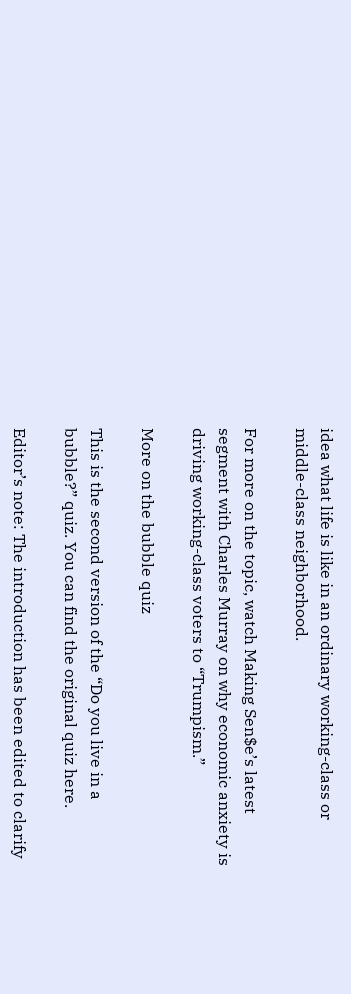idea what life is like in an ordinary working-class or middle-class neighborhood.

For more on the topic, watch Making Sen$e’s latest segment with Charles Murray on why economic anxiety is driving working-class voters to “Trumpism.”

More on the bubble quiz

This is the second version of the “Do you live in a bubble?” quiz. You can find the original quiz here.

Editor’s note: The introduction has been edited to clarify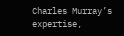Charles Murray’s expertise,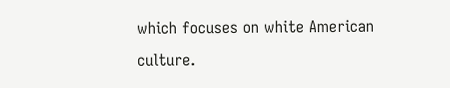which focuses on white American culture.